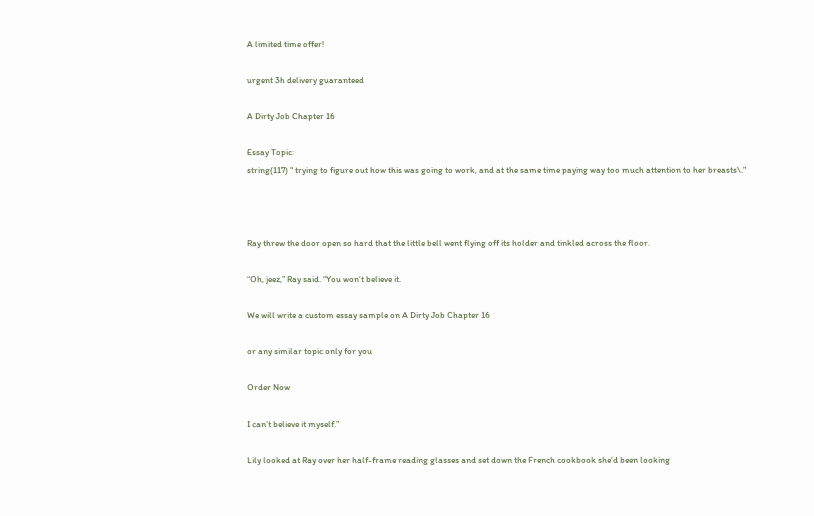A limited time offer!

urgent 3h delivery guaranteed

A Dirty Job Chapter 16

Essay Topic:
string(117) " trying to figure out how this was going to work, and at the same time paying way too much attention to her breasts\."



Ray threw the door open so hard that the little bell went flying off its holder and tinkled across the floor.

“Oh, jeez,” Ray said. “You won’t believe it.

We will write a custom essay sample on A Dirty Job Chapter 16

or any similar topic only for you

Order Now

I can’t believe it myself.”

Lily looked at Ray over her half-frame reading glasses and set down the French cookbook she’d been looking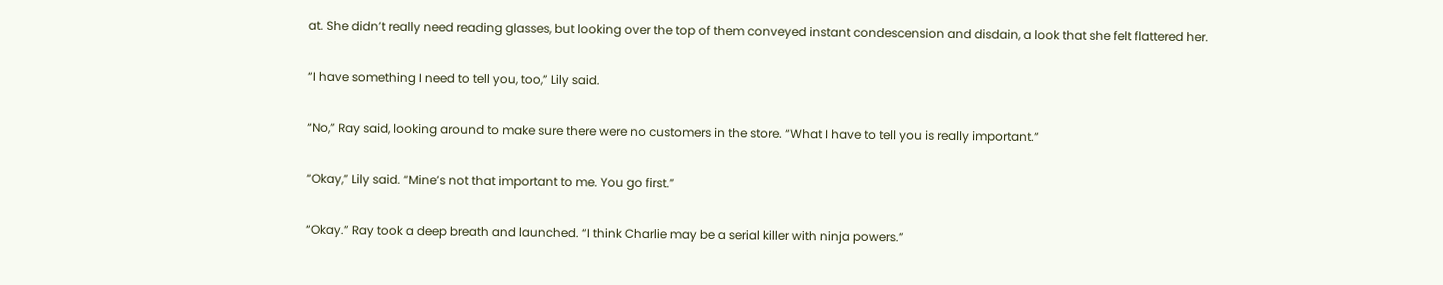at. She didn’t really need reading glasses, but looking over the top of them conveyed instant condescension and disdain, a look that she felt flattered her.

“I have something I need to tell you, too,” Lily said.

“No,” Ray said, looking around to make sure there were no customers in the store. “What I have to tell you is really important.”

“Okay,” Lily said. “Mine’s not that important to me. You go first.”

“Okay.” Ray took a deep breath and launched. “I think Charlie may be a serial killer with ninja powers.”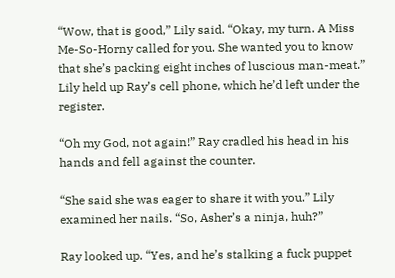“Wow, that is good,” Lily said. “Okay, my turn. A Miss Me-So-Horny called for you. She wanted you to know that she’s packing eight inches of luscious man-meat.” Lily held up Ray’s cell phone, which he’d left under the register.

“Oh my God, not again!” Ray cradled his head in his hands and fell against the counter.

“She said she was eager to share it with you.” Lily examined her nails. “So, Asher’s a ninja, huh?”

Ray looked up. “Yes, and he’s stalking a fuck puppet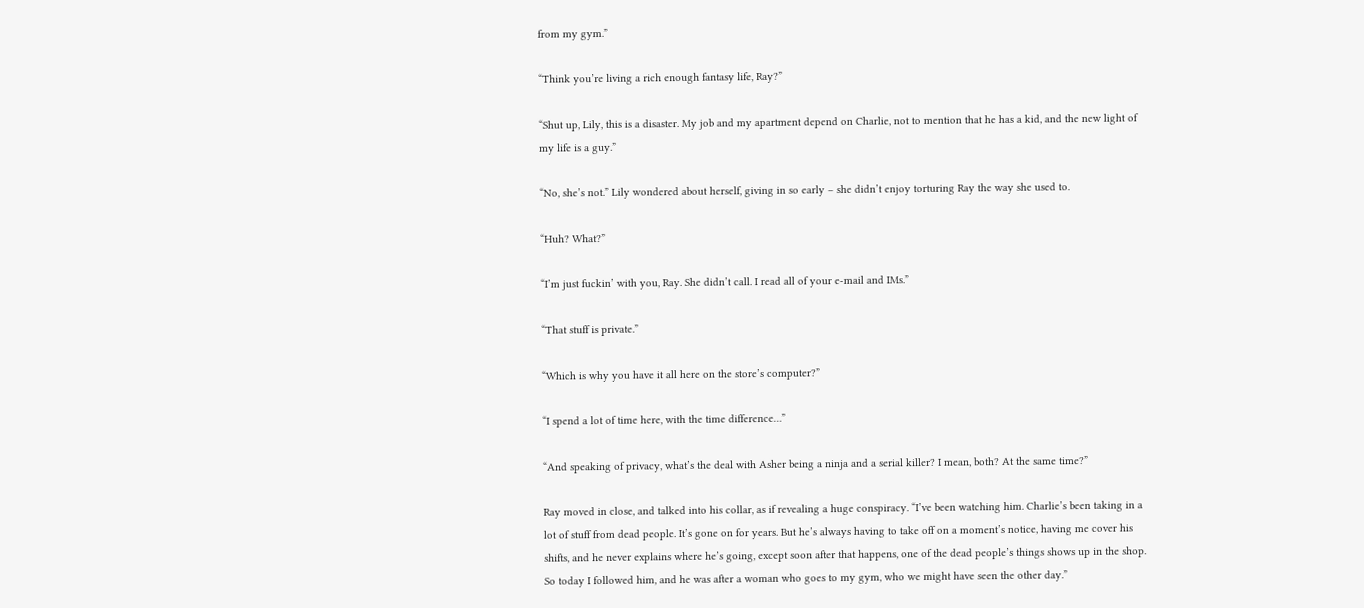from my gym.”

“Think you’re living a rich enough fantasy life, Ray?”

“Shut up, Lily, this is a disaster. My job and my apartment depend on Charlie, not to mention that he has a kid, and the new light of my life is a guy.”

“No, she’s not.” Lily wondered about herself, giving in so early – she didn’t enjoy torturing Ray the way she used to.

“Huh? What?”

“I’m just fuckin’ with you, Ray. She didn’t call. I read all of your e-mail and IMs.”

“That stuff is private.”

“Which is why you have it all here on the store’s computer?”

“I spend a lot of time here, with the time difference…”

“And speaking of privacy, what’s the deal with Asher being a ninja and a serial killer? I mean, both? At the same time?”

Ray moved in close, and talked into his collar, as if revealing a huge conspiracy. “I’ve been watching him. Charlie’s been taking in a lot of stuff from dead people. It’s gone on for years. But he’s always having to take off on a moment’s notice, having me cover his shifts, and he never explains where he’s going, except soon after that happens, one of the dead people’s things shows up in the shop. So today I followed him, and he was after a woman who goes to my gym, who we might have seen the other day.”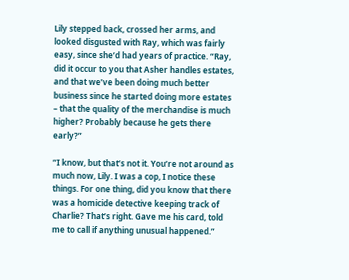Lily stepped back, crossed her arms, and looked disgusted with Ray, which was fairly easy, since she’d had years of practice. “Ray, did it occur to you that Asher handles estates, and that we’ve been doing much better business since he started doing more estates – that the quality of the merchandise is much higher? Probably because he gets there early?”

“I know, but that’s not it. You’re not around as much now, Lily. I was a cop, I notice these things. For one thing, did you know that there was a homicide detective keeping track of Charlie? That’s right. Gave me his card, told me to call if anything unusual happened.”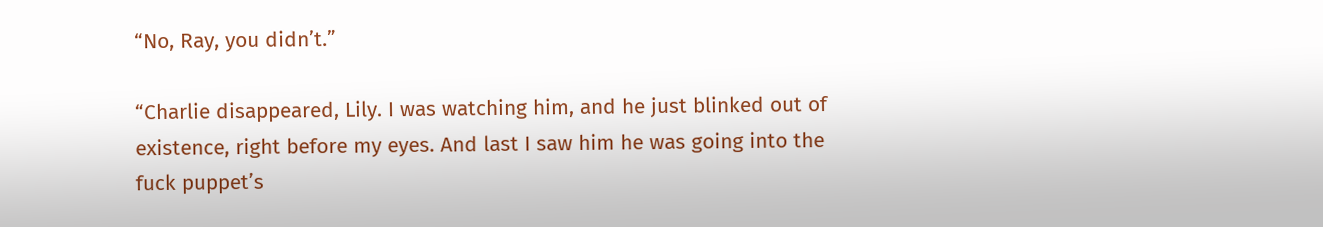“No, Ray, you didn’t.”

“Charlie disappeared, Lily. I was watching him, and he just blinked out of existence, right before my eyes. And last I saw him he was going into the fuck puppet’s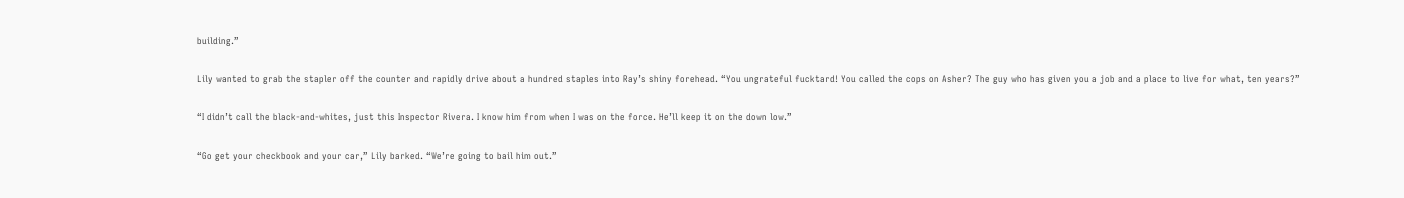building.”

Lily wanted to grab the stapler off the counter and rapidly drive about a hundred staples into Ray’s shiny forehead. “You ungrateful fucktard! You called the cops on Asher? The guy who has given you a job and a place to live for what, ten years?”

“I didn’t call the black-and-whites, just this Inspector Rivera. I know him from when I was on the force. He’ll keep it on the down low.”

“Go get your checkbook and your car,” Lily barked. “We’re going to bail him out.”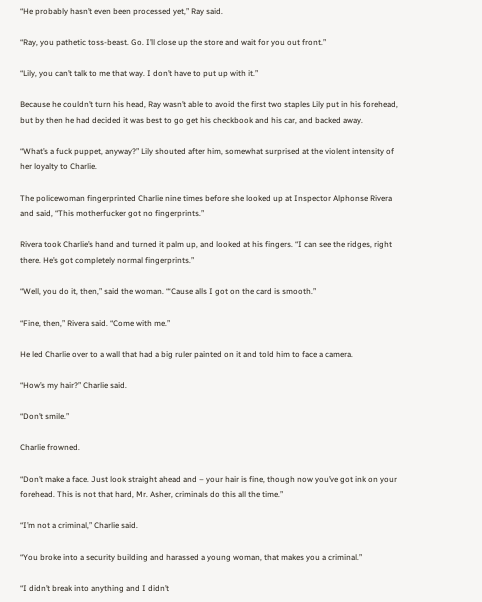“He probably hasn’t even been processed yet,” Ray said.

“Ray, you pathetic toss-beast. Go. I’ll close up the store and wait for you out front.”

“Lily, you can’t talk to me that way. I don’t have to put up with it.”

Because he couldn’t turn his head, Ray wasn’t able to avoid the first two staples Lily put in his forehead, but by then he had decided it was best to go get his checkbook and his car, and backed away.

“What’s a fuck puppet, anyway?” Lily shouted after him, somewhat surprised at the violent intensity of her loyalty to Charlie.

The policewoman fingerprinted Charlie nine times before she looked up at Inspector Alphonse Rivera and said, “This motherfucker got no fingerprints.”

Rivera took Charlie’s hand and turned it palm up, and looked at his fingers. “I can see the ridges, right there. He’s got completely normal fingerprints.”

“Well, you do it, then,” said the woman. “‘Cause alls I got on the card is smooth.”

“Fine, then,” Rivera said. “Come with me.”

He led Charlie over to a wall that had a big ruler painted on it and told him to face a camera.

“How’s my hair?” Charlie said.

“Don’t smile.”

Charlie frowned.

“Don’t make a face. Just look straight ahead and – your hair is fine, though now you’ve got ink on your forehead. This is not that hard, Mr. Asher, criminals do this all the time.”

“I’m not a criminal,” Charlie said.

“You broke into a security building and harassed a young woman, that makes you a criminal.”

“I didn’t break into anything and I didn’t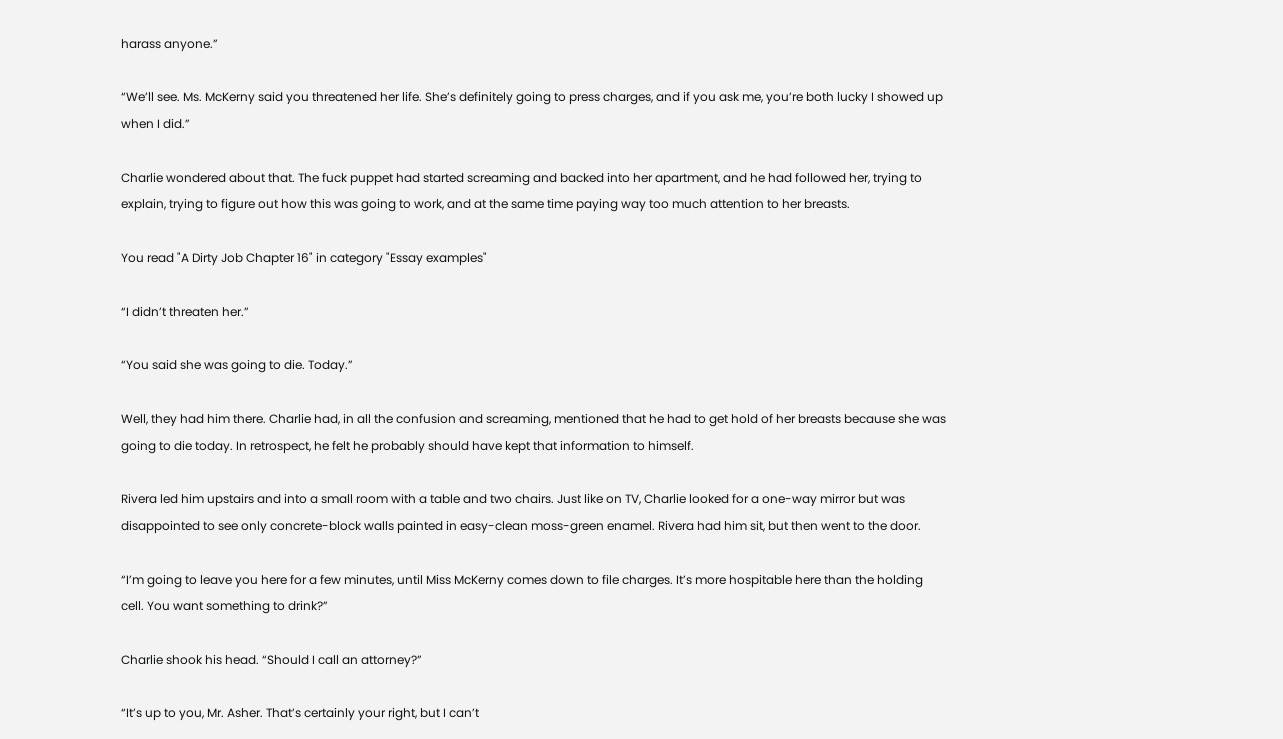harass anyone.”

“We’ll see. Ms. McKerny said you threatened her life. She’s definitely going to press charges, and if you ask me, you’re both lucky I showed up when I did.”

Charlie wondered about that. The fuck puppet had started screaming and backed into her apartment, and he had followed her, trying to explain, trying to figure out how this was going to work, and at the same time paying way too much attention to her breasts.

You read "A Dirty Job Chapter 16" in category "Essay examples"

“I didn’t threaten her.”

“You said she was going to die. Today.”

Well, they had him there. Charlie had, in all the confusion and screaming, mentioned that he had to get hold of her breasts because she was going to die today. In retrospect, he felt he probably should have kept that information to himself.

Rivera led him upstairs and into a small room with a table and two chairs. Just like on TV, Charlie looked for a one-way mirror but was disappointed to see only concrete-block walls painted in easy-clean moss-green enamel. Rivera had him sit, but then went to the door.

“I’m going to leave you here for a few minutes, until Miss McKerny comes down to file charges. It’s more hospitable here than the holding cell. You want something to drink?”

Charlie shook his head. “Should I call an attorney?”

“It’s up to you, Mr. Asher. That’s certainly your right, but I can’t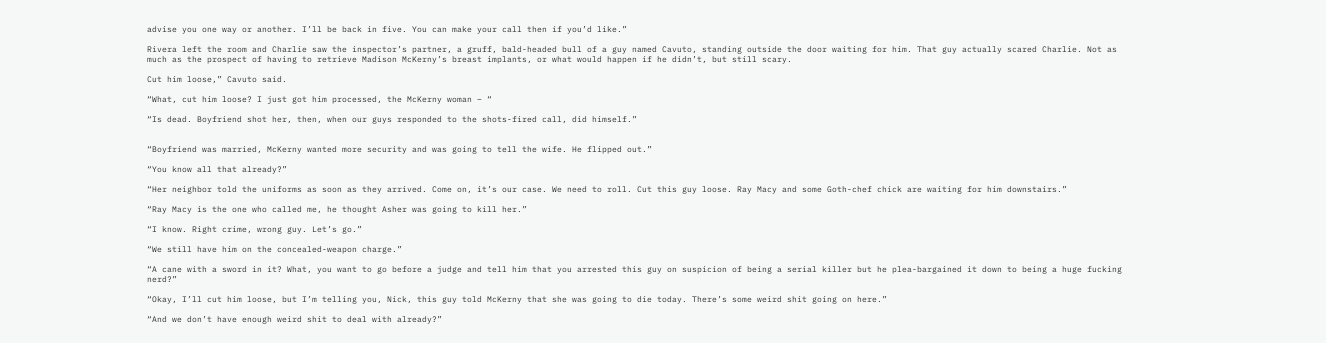advise you one way or another. I’ll be back in five. You can make your call then if you’d like.”

Rivera left the room and Charlie saw the inspector’s partner, a gruff, bald-headed bull of a guy named Cavuto, standing outside the door waiting for him. That guy actually scared Charlie. Not as much as the prospect of having to retrieve Madison McKerny’s breast implants, or what would happen if he didn’t, but still scary.

Cut him loose,” Cavuto said.

“What, cut him loose? I just got him processed, the McKerny woman – “

“Is dead. Boyfriend shot her, then, when our guys responded to the shots-fired call, did himself.”


“Boyfriend was married, McKerny wanted more security and was going to tell the wife. He flipped out.”

“You know all that already?”

“Her neighbor told the uniforms as soon as they arrived. Come on, it’s our case. We need to roll. Cut this guy loose. Ray Macy and some Goth-chef chick are waiting for him downstairs.”

“Ray Macy is the one who called me, he thought Asher was going to kill her.”

“I know. Right crime, wrong guy. Let’s go.”

“We still have him on the concealed-weapon charge.”

“A cane with a sword in it? What, you want to go before a judge and tell him that you arrested this guy on suspicion of being a serial killer but he plea-bargained it down to being a huge fucking nerd?”

“Okay, I’ll cut him loose, but I’m telling you, Nick, this guy told McKerny that she was going to die today. There’s some weird shit going on here.”

“And we don’t have enough weird shit to deal with already?”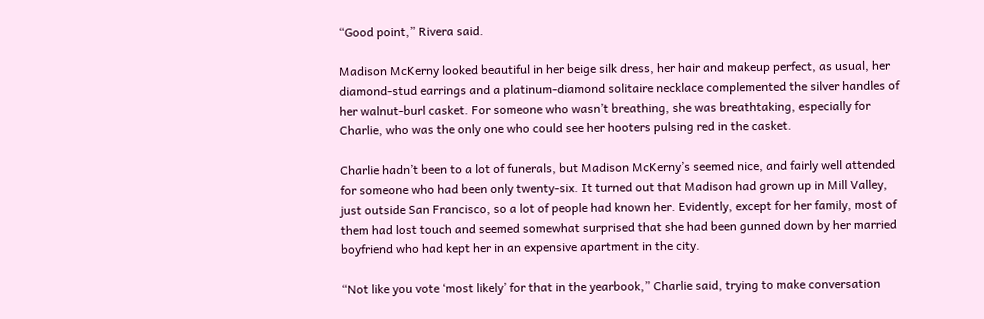“Good point,” Rivera said.

Madison McKerny looked beautiful in her beige silk dress, her hair and makeup perfect, as usual, her diamond-stud earrings and a platinum-diamond solitaire necklace complemented the silver handles of her walnut-burl casket. For someone who wasn’t breathing, she was breathtaking, especially for Charlie, who was the only one who could see her hooters pulsing red in the casket.

Charlie hadn’t been to a lot of funerals, but Madison McKerny’s seemed nice, and fairly well attended for someone who had been only twenty-six. It turned out that Madison had grown up in Mill Valley, just outside San Francisco, so a lot of people had known her. Evidently, except for her family, most of them had lost touch and seemed somewhat surprised that she had been gunned down by her married boyfriend who had kept her in an expensive apartment in the city.

“Not like you vote ‘most likely’ for that in the yearbook,” Charlie said, trying to make conversation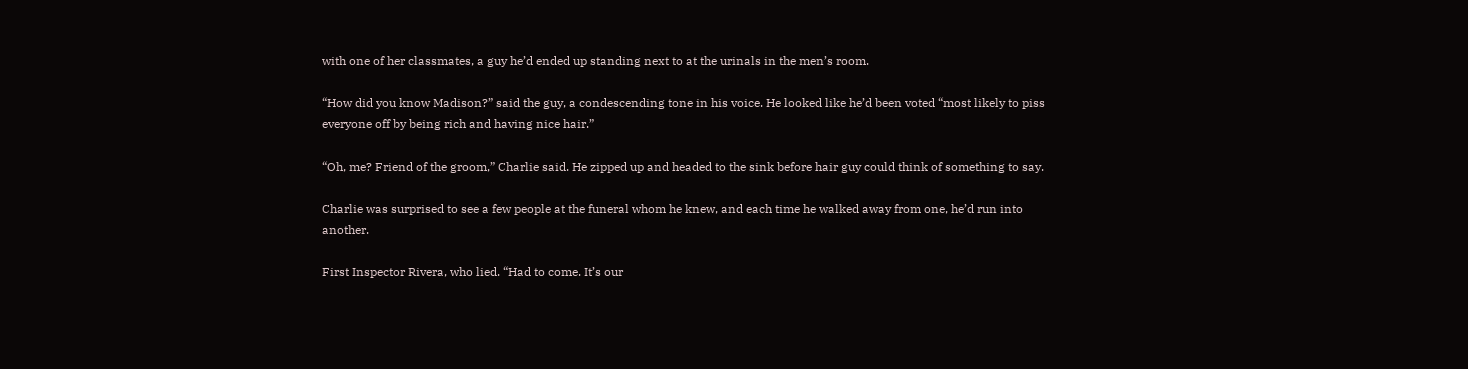with one of her classmates, a guy he’d ended up standing next to at the urinals in the men’s room.

“How did you know Madison?” said the guy, a condescending tone in his voice. He looked like he’d been voted “most likely to piss everyone off by being rich and having nice hair.”

“Oh, me? Friend of the groom,” Charlie said. He zipped up and headed to the sink before hair guy could think of something to say.

Charlie was surprised to see a few people at the funeral whom he knew, and each time he walked away from one, he’d run into another.

First Inspector Rivera, who lied. “Had to come. It’s our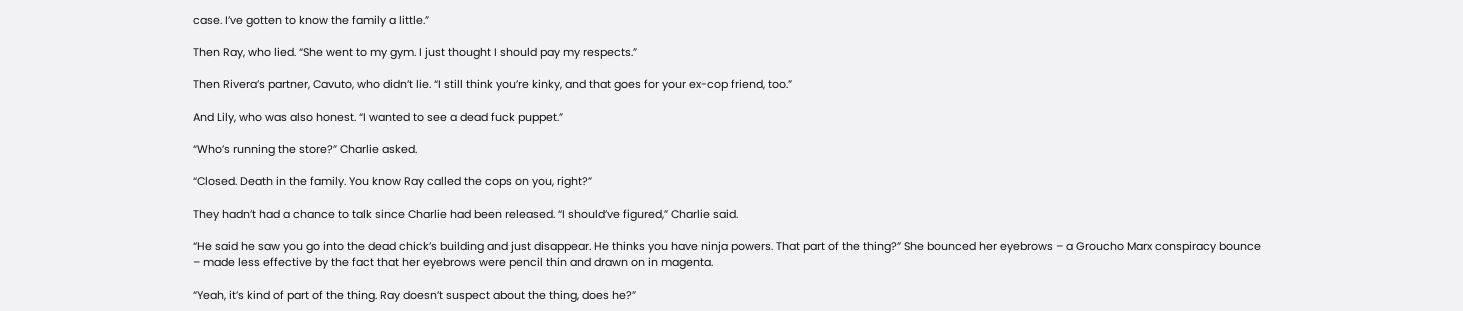case. I’ve gotten to know the family a little.”

Then Ray, who lied. “She went to my gym. I just thought I should pay my respects.”

Then Rivera’s partner, Cavuto, who didn’t lie. “I still think you’re kinky, and that goes for your ex-cop friend, too.”

And Lily, who was also honest. “I wanted to see a dead fuck puppet.”

“Who’s running the store?” Charlie asked.

“Closed. Death in the family. You know Ray called the cops on you, right?”

They hadn’t had a chance to talk since Charlie had been released. “I should’ve figured,” Charlie said.

“He said he saw you go into the dead chick’s building and just disappear. He thinks you have ninja powers. That part of the thing?” She bounced her eyebrows – a Groucho Marx conspiracy bounce – made less effective by the fact that her eyebrows were pencil thin and drawn on in magenta.

“Yeah, it’s kind of part of the thing. Ray doesn’t suspect about the thing, does he?”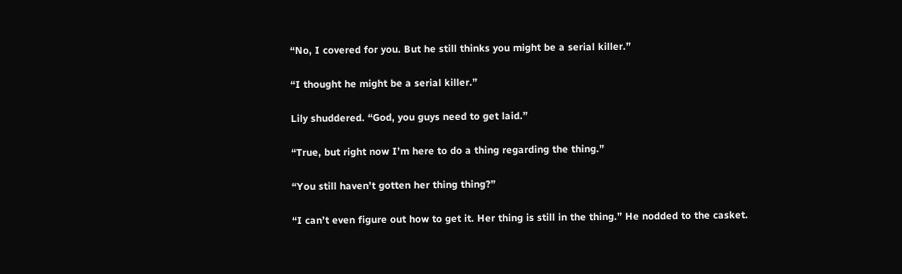“No, I covered for you. But he still thinks you might be a serial killer.”

“I thought he might be a serial killer.”

Lily shuddered. “God, you guys need to get laid.”

“True, but right now I’m here to do a thing regarding the thing.”

“You still haven’t gotten her thing thing?”

“I can’t even figure out how to get it. Her thing is still in the thing.” He nodded to the casket.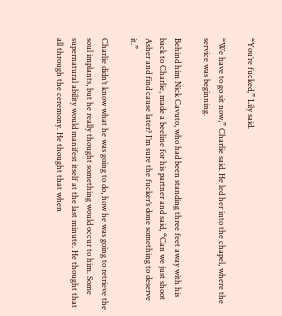“You’re fucked,” Lily said.

“We have to go sit now,” Charlie said. He led her into the chapel, where the service was beginning.

Behind him Nick Cavuto, who had been standing three feet away with his back to Charlie, made a beeline for his partner and said, “Can we just shoot Asher and find cause later? I’m sure the fucker’s done something to deserve it.”

Charlie didn’t know what he was going to do, how he was going to retrieve the soul implants, but he really thought something would occur to him. Some supernatural ability would manifest itself at the last minute. He thought that all through the ceremony. He thought that when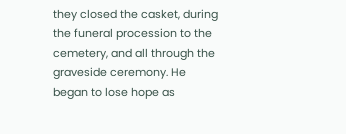they closed the casket, during the funeral procession to the cemetery, and all through the graveside ceremony. He began to lose hope as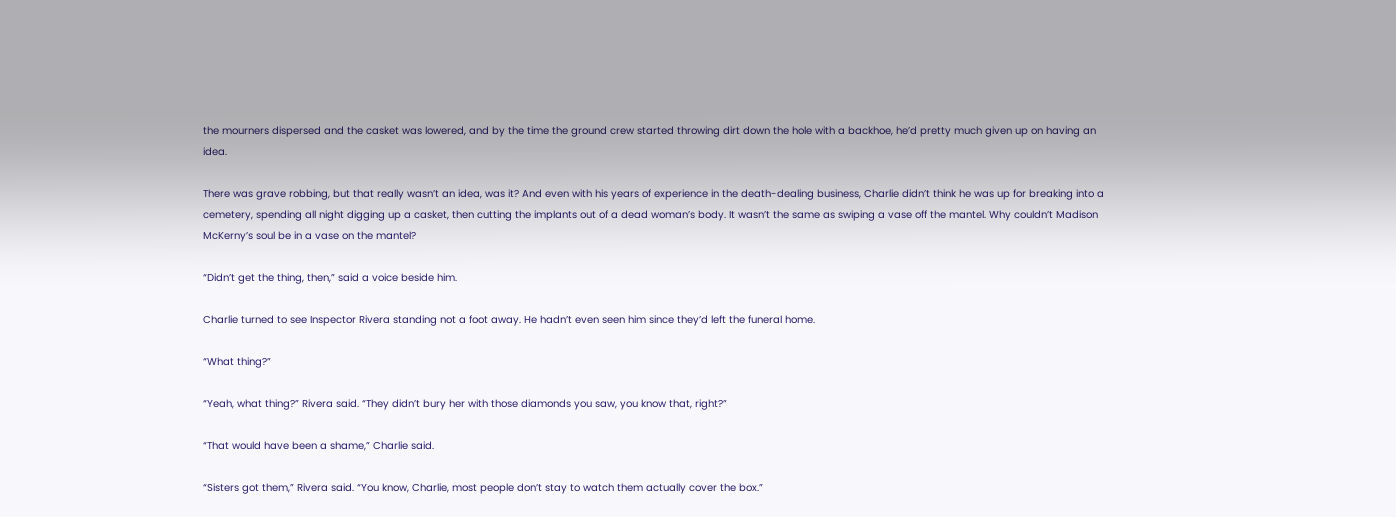the mourners dispersed and the casket was lowered, and by the time the ground crew started throwing dirt down the hole with a backhoe, he’d pretty much given up on having an idea.

There was grave robbing, but that really wasn’t an idea, was it? And even with his years of experience in the death-dealing business, Charlie didn’t think he was up for breaking into a cemetery, spending all night digging up a casket, then cutting the implants out of a dead woman’s body. It wasn’t the same as swiping a vase off the mantel. Why couldn’t Madison McKerny’s soul be in a vase on the mantel?

“Didn’t get the thing, then,” said a voice beside him.

Charlie turned to see Inspector Rivera standing not a foot away. He hadn’t even seen him since they’d left the funeral home.

“What thing?”

“Yeah, what thing?” Rivera said. “They didn’t bury her with those diamonds you saw, you know that, right?”

“That would have been a shame,” Charlie said.

“Sisters got them,” Rivera said. “You know, Charlie, most people don’t stay to watch them actually cover the box.”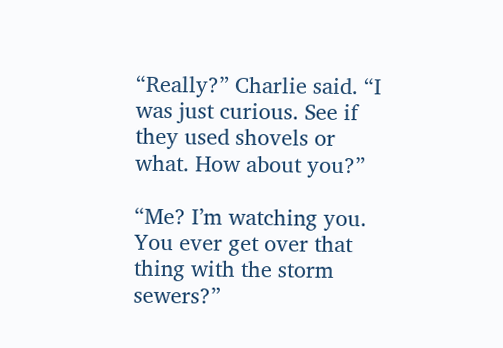“Really?” Charlie said. “I was just curious. See if they used shovels or what. How about you?”

“Me? I’m watching you. You ever get over that thing with the storm sewers?”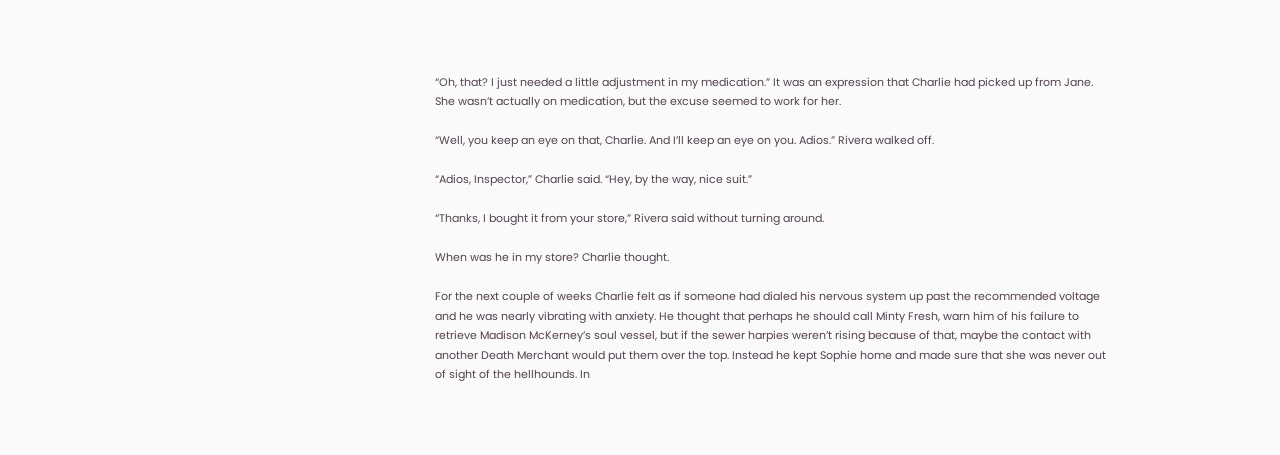“Oh, that? I just needed a little adjustment in my medication.” It was an expression that Charlie had picked up from Jane. She wasn’t actually on medication, but the excuse seemed to work for her.

“Well, you keep an eye on that, Charlie. And I’ll keep an eye on you. Adios.” Rivera walked off.

“Adios, Inspector,” Charlie said. “Hey, by the way, nice suit.”

“Thanks, I bought it from your store,” Rivera said without turning around.

When was he in my store? Charlie thought.

For the next couple of weeks Charlie felt as if someone had dialed his nervous system up past the recommended voltage and he was nearly vibrating with anxiety. He thought that perhaps he should call Minty Fresh, warn him of his failure to retrieve Madison McKerney’s soul vessel, but if the sewer harpies weren’t rising because of that, maybe the contact with another Death Merchant would put them over the top. Instead he kept Sophie home and made sure that she was never out of sight of the hellhounds. In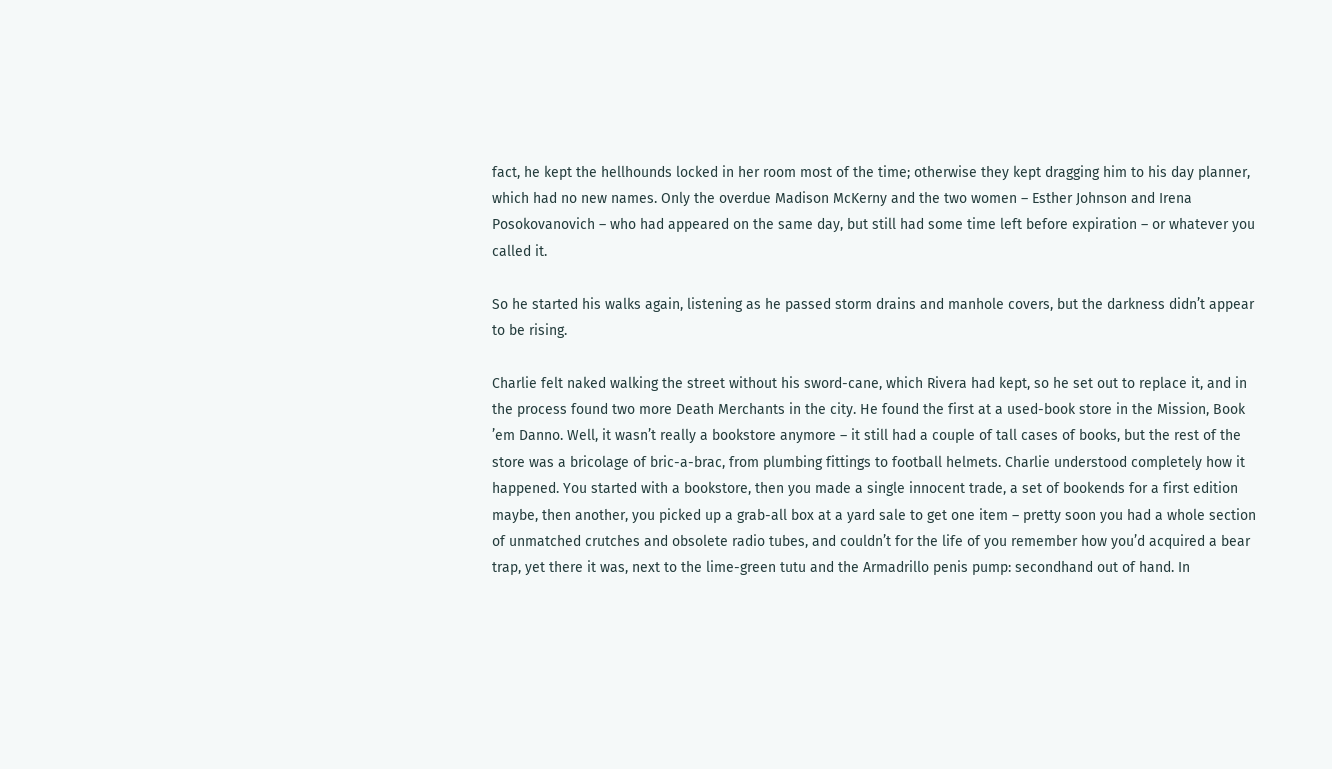fact, he kept the hellhounds locked in her room most of the time; otherwise they kept dragging him to his day planner, which had no new names. Only the overdue Madison McKerny and the two women – Esther Johnson and Irena Posokovanovich – who had appeared on the same day, but still had some time left before expiration – or whatever you called it.

So he started his walks again, listening as he passed storm drains and manhole covers, but the darkness didn’t appear to be rising.

Charlie felt naked walking the street without his sword-cane, which Rivera had kept, so he set out to replace it, and in the process found two more Death Merchants in the city. He found the first at a used-book store in the Mission, Book ’em Danno. Well, it wasn’t really a bookstore anymore – it still had a couple of tall cases of books, but the rest of the store was a bricolage of bric-a-brac, from plumbing fittings to football helmets. Charlie understood completely how it happened. You started with a bookstore, then you made a single innocent trade, a set of bookends for a first edition maybe, then another, you picked up a grab-all box at a yard sale to get one item – pretty soon you had a whole section of unmatched crutches and obsolete radio tubes, and couldn’t for the life of you remember how you’d acquired a bear trap, yet there it was, next to the lime-green tutu and the Armadrillo penis pump: secondhand out of hand. In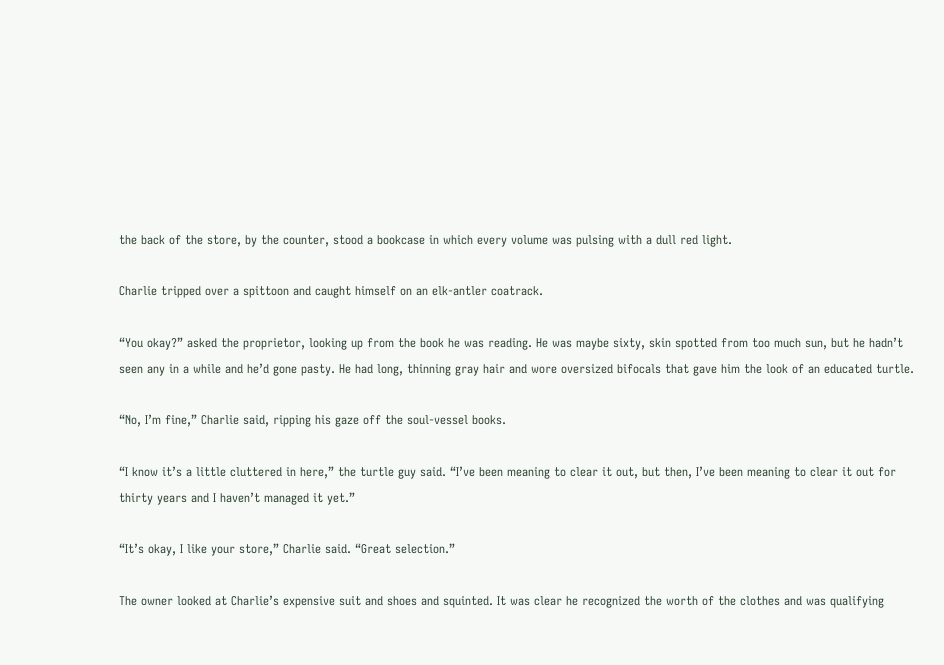the back of the store, by the counter, stood a bookcase in which every volume was pulsing with a dull red light.

Charlie tripped over a spittoon and caught himself on an elk-antler coatrack.

“You okay?” asked the proprietor, looking up from the book he was reading. He was maybe sixty, skin spotted from too much sun, but he hadn’t seen any in a while and he’d gone pasty. He had long, thinning gray hair and wore oversized bifocals that gave him the look of an educated turtle.

“No, I’m fine,” Charlie said, ripping his gaze off the soul-vessel books.

“I know it’s a little cluttered in here,” the turtle guy said. “I’ve been meaning to clear it out, but then, I’ve been meaning to clear it out for thirty years and I haven’t managed it yet.”

“It’s okay, I like your store,” Charlie said. “Great selection.”

The owner looked at Charlie’s expensive suit and shoes and squinted. It was clear he recognized the worth of the clothes and was qualifying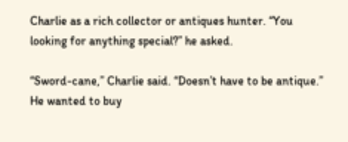Charlie as a rich collector or antiques hunter. “You looking for anything special?” he asked.

“Sword-cane,” Charlie said. “Doesn’t have to be antique.” He wanted to buy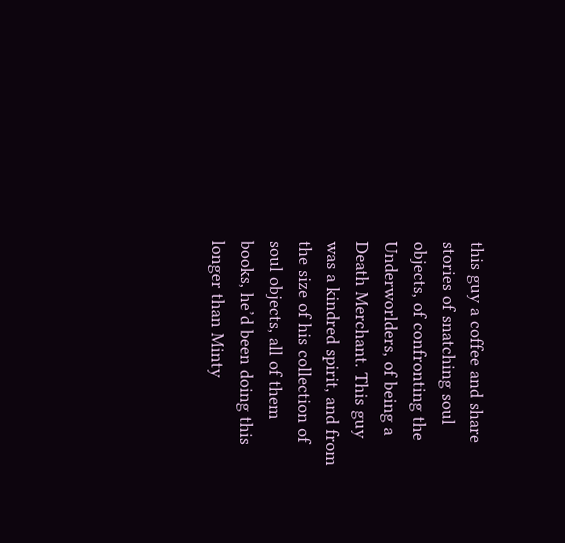this guy a coffee and share stories of snatching soul objects, of confronting the Underworlders, of being a Death Merchant. This guy was a kindred spirit, and from the size of his collection of soul objects, all of them books, he’d been doing this longer than Minty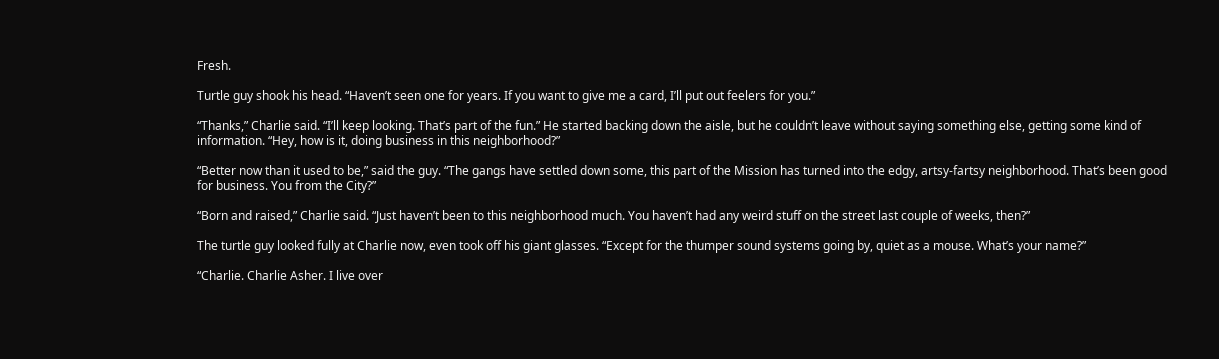Fresh.

Turtle guy shook his head. “Haven’t seen one for years. If you want to give me a card, I’ll put out feelers for you.”

“Thanks,” Charlie said. “I’ll keep looking. That’s part of the fun.” He started backing down the aisle, but he couldn’t leave without saying something else, getting some kind of information. “Hey, how is it, doing business in this neighborhood?”

“Better now than it used to be,” said the guy. “The gangs have settled down some, this part of the Mission has turned into the edgy, artsy-fartsy neighborhood. That’s been good for business. You from the City?”

“Born and raised,” Charlie said. “Just haven’t been to this neighborhood much. You haven’t had any weird stuff on the street last couple of weeks, then?”

The turtle guy looked fully at Charlie now, even took off his giant glasses. “Except for the thumper sound systems going by, quiet as a mouse. What’s your name?”

“Charlie. Charlie Asher. I live over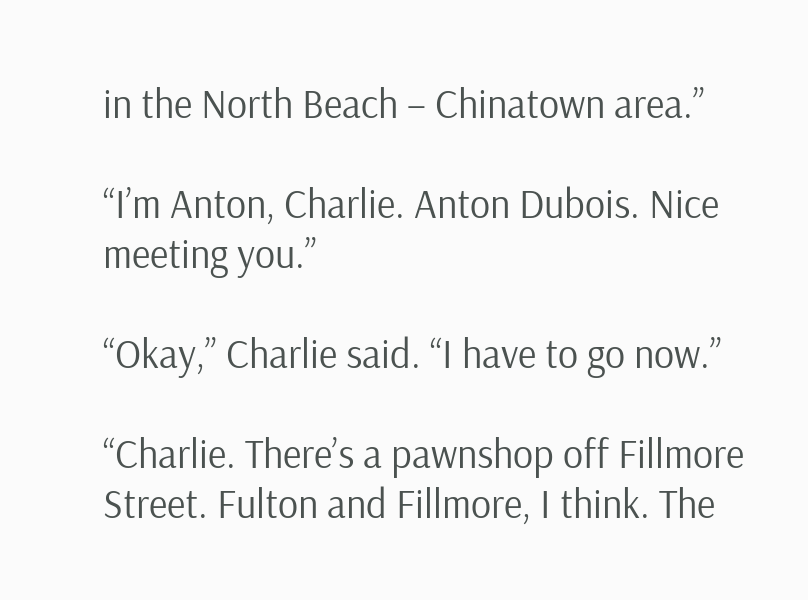in the North Beach – Chinatown area.”

“I’m Anton, Charlie. Anton Dubois. Nice meeting you.”

“Okay,” Charlie said. “I have to go now.”

“Charlie. There’s a pawnshop off Fillmore Street. Fulton and Fillmore, I think. The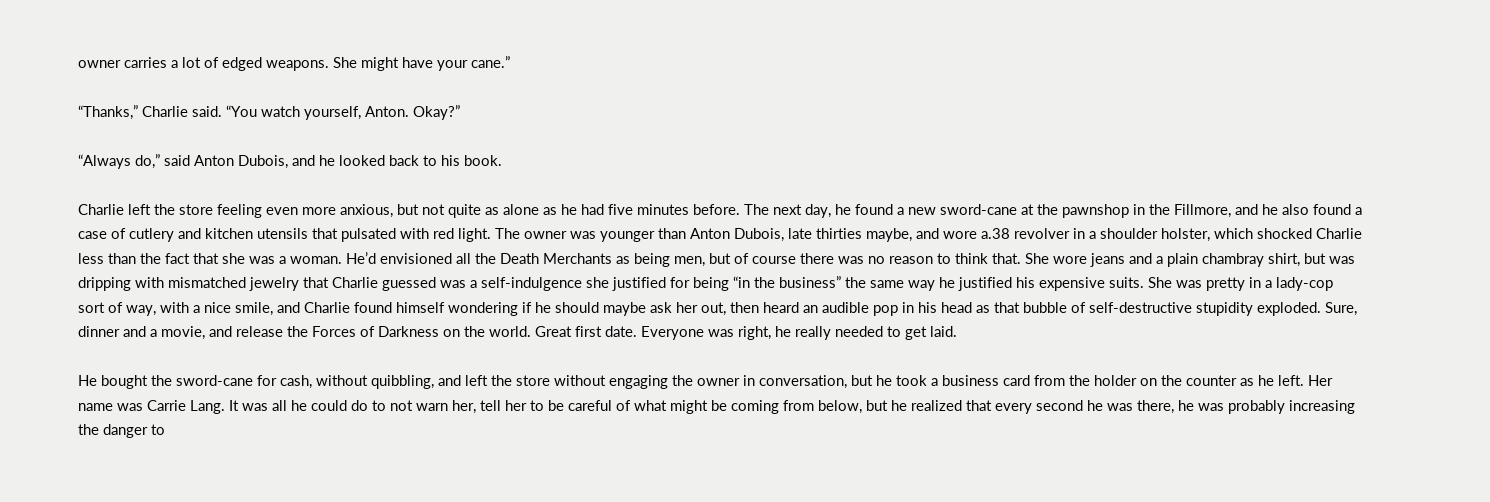owner carries a lot of edged weapons. She might have your cane.”

“Thanks,” Charlie said. “You watch yourself, Anton. Okay?”

“Always do,” said Anton Dubois, and he looked back to his book.

Charlie left the store feeling even more anxious, but not quite as alone as he had five minutes before. The next day, he found a new sword-cane at the pawnshop in the Fillmore, and he also found a case of cutlery and kitchen utensils that pulsated with red light. The owner was younger than Anton Dubois, late thirties maybe, and wore a.38 revolver in a shoulder holster, which shocked Charlie less than the fact that she was a woman. He’d envisioned all the Death Merchants as being men, but of course there was no reason to think that. She wore jeans and a plain chambray shirt, but was dripping with mismatched jewelry that Charlie guessed was a self-indulgence she justified for being “in the business” the same way he justified his expensive suits. She was pretty in a lady-cop sort of way, with a nice smile, and Charlie found himself wondering if he should maybe ask her out, then heard an audible pop in his head as that bubble of self-destructive stupidity exploded. Sure, dinner and a movie, and release the Forces of Darkness on the world. Great first date. Everyone was right, he really needed to get laid.

He bought the sword-cane for cash, without quibbling, and left the store without engaging the owner in conversation, but he took a business card from the holder on the counter as he left. Her name was Carrie Lang. It was all he could do to not warn her, tell her to be careful of what might be coming from below, but he realized that every second he was there, he was probably increasing the danger to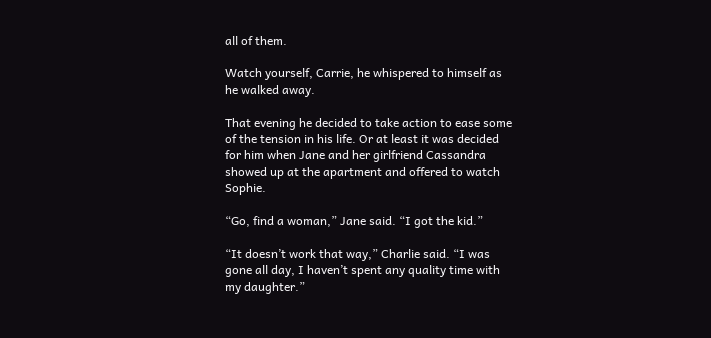all of them.

Watch yourself, Carrie, he whispered to himself as he walked away.

That evening he decided to take action to ease some of the tension in his life. Or at least it was decided for him when Jane and her girlfriend Cassandra showed up at the apartment and offered to watch Sophie.

“Go, find a woman,” Jane said. “I got the kid.”

“It doesn’t work that way,” Charlie said. “I was gone all day, I haven’t spent any quality time with my daughter.”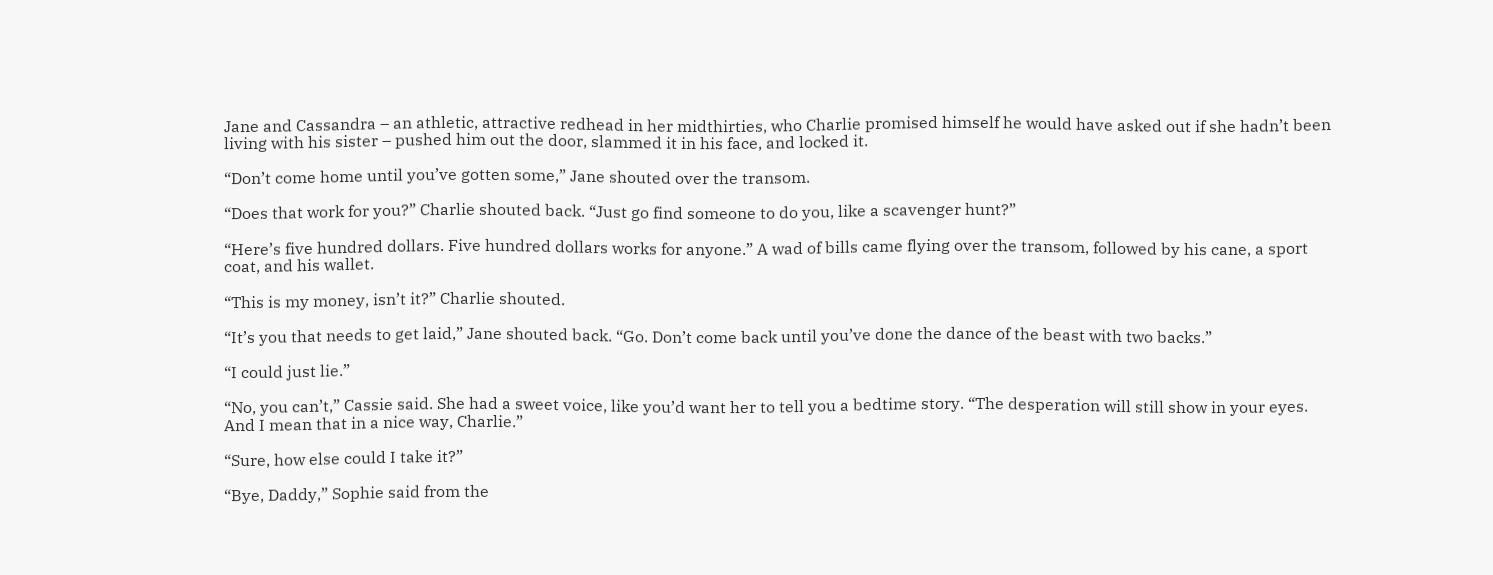Jane and Cassandra – an athletic, attractive redhead in her midthirties, who Charlie promised himself he would have asked out if she hadn’t been living with his sister – pushed him out the door, slammed it in his face, and locked it.

“Don’t come home until you’ve gotten some,” Jane shouted over the transom.

“Does that work for you?” Charlie shouted back. “Just go find someone to do you, like a scavenger hunt?”

“Here’s five hundred dollars. Five hundred dollars works for anyone.” A wad of bills came flying over the transom, followed by his cane, a sport coat, and his wallet.

“This is my money, isn’t it?” Charlie shouted.

“It’s you that needs to get laid,” Jane shouted back. “Go. Don’t come back until you’ve done the dance of the beast with two backs.”

“I could just lie.”

“No, you can’t,” Cassie said. She had a sweet voice, like you’d want her to tell you a bedtime story. “The desperation will still show in your eyes. And I mean that in a nice way, Charlie.”

“Sure, how else could I take it?”

“Bye, Daddy,” Sophie said from the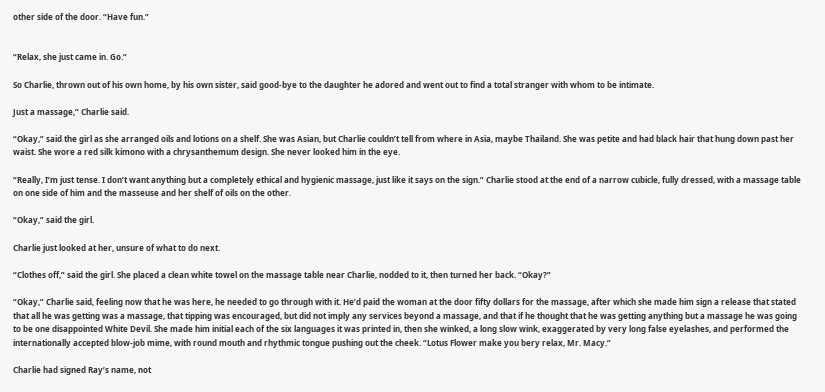other side of the door. “Have fun.”


“Relax, she just came in. Go.”

So Charlie, thrown out of his own home, by his own sister, said good-bye to the daughter he adored and went out to find a total stranger with whom to be intimate.

Just a massage,” Charlie said.

“Okay,” said the girl as she arranged oils and lotions on a shelf. She was Asian, but Charlie couldn’t tell from where in Asia, maybe Thailand. She was petite and had black hair that hung down past her waist. She wore a red silk kimono with a chrysanthemum design. She never looked him in the eye.

“Really, I’m just tense. I don’t want anything but a completely ethical and hygienic massage, just like it says on the sign.” Charlie stood at the end of a narrow cubicle, fully dressed, with a massage table on one side of him and the masseuse and her shelf of oils on the other.

“Okay,” said the girl.

Charlie just looked at her, unsure of what to do next.

“Clothes off,” said the girl. She placed a clean white towel on the massage table near Charlie, nodded to it, then turned her back. “Okay?”

“Okay,” Charlie said, feeling now that he was here, he needed to go through with it. He’d paid the woman at the door fifty dollars for the massage, after which she made him sign a release that stated that all he was getting was a massage, that tipping was encouraged, but did not imply any services beyond a massage, and that if he thought that he was getting anything but a massage he was going to be one disappointed White Devil. She made him initial each of the six languages it was printed in, then she winked, a long slow wink, exaggerated by very long false eyelashes, and performed the internationally accepted blow-job mime, with round mouth and rhythmic tongue pushing out the cheek. “Lotus Flower make you bery relax, Mr. Macy.”

Charlie had signed Ray’s name, not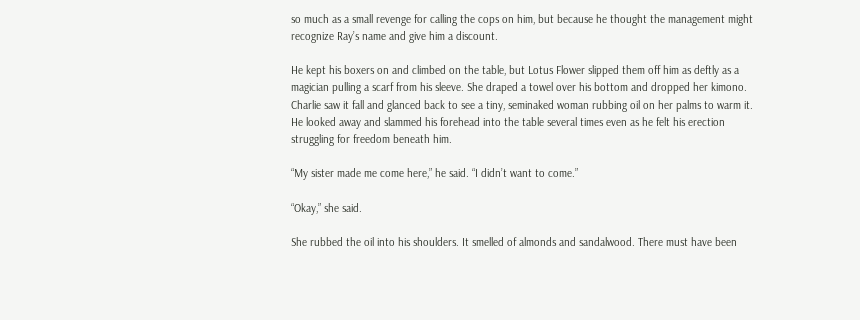so much as a small revenge for calling the cops on him, but because he thought the management might recognize Ray’s name and give him a discount.

He kept his boxers on and climbed on the table, but Lotus Flower slipped them off him as deftly as a magician pulling a scarf from his sleeve. She draped a towel over his bottom and dropped her kimono. Charlie saw it fall and glanced back to see a tiny, seminaked woman rubbing oil on her palms to warm it. He looked away and slammed his forehead into the table several times even as he felt his erection struggling for freedom beneath him.

“My sister made me come here,” he said. “I didn’t want to come.”

“Okay,” she said.

She rubbed the oil into his shoulders. It smelled of almonds and sandalwood. There must have been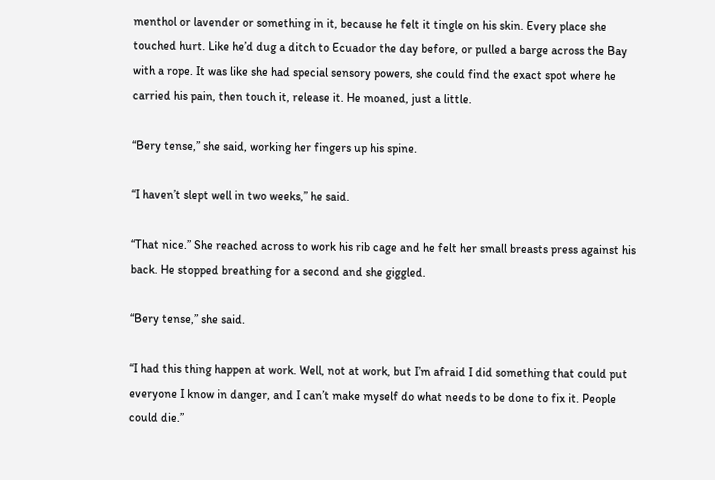menthol or lavender or something in it, because he felt it tingle on his skin. Every place she touched hurt. Like he’d dug a ditch to Ecuador the day before, or pulled a barge across the Bay with a rope. It was like she had special sensory powers, she could find the exact spot where he carried his pain, then touch it, release it. He moaned, just a little.

“Bery tense,” she said, working her fingers up his spine.

“I haven’t slept well in two weeks,” he said.

“That nice.” She reached across to work his rib cage and he felt her small breasts press against his back. He stopped breathing for a second and she giggled.

“Bery tense,” she said.

“I had this thing happen at work. Well, not at work, but I’m afraid I did something that could put everyone I know in danger, and I can’t make myself do what needs to be done to fix it. People could die.”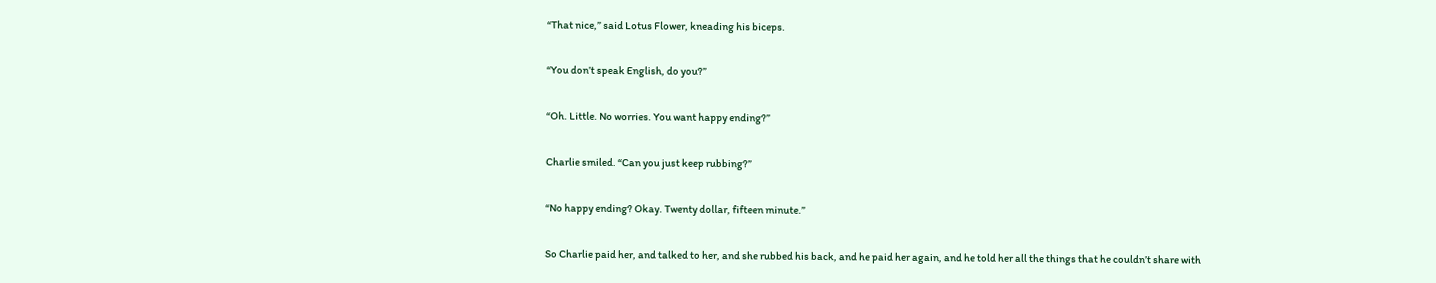“That nice,” said Lotus Flower, kneading his biceps.

“You don’t speak English, do you?”

“Oh. Little. No worries. You want happy ending?”

Charlie smiled. “Can you just keep rubbing?”

“No happy ending? Okay. Twenty dollar, fifteen minute.”

So Charlie paid her, and talked to her, and she rubbed his back, and he paid her again, and he told her all the things that he couldn’t share with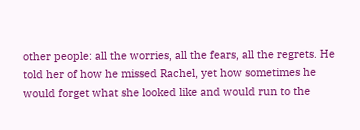other people: all the worries, all the fears, all the regrets. He told her of how he missed Rachel, yet how sometimes he would forget what she looked like and would run to the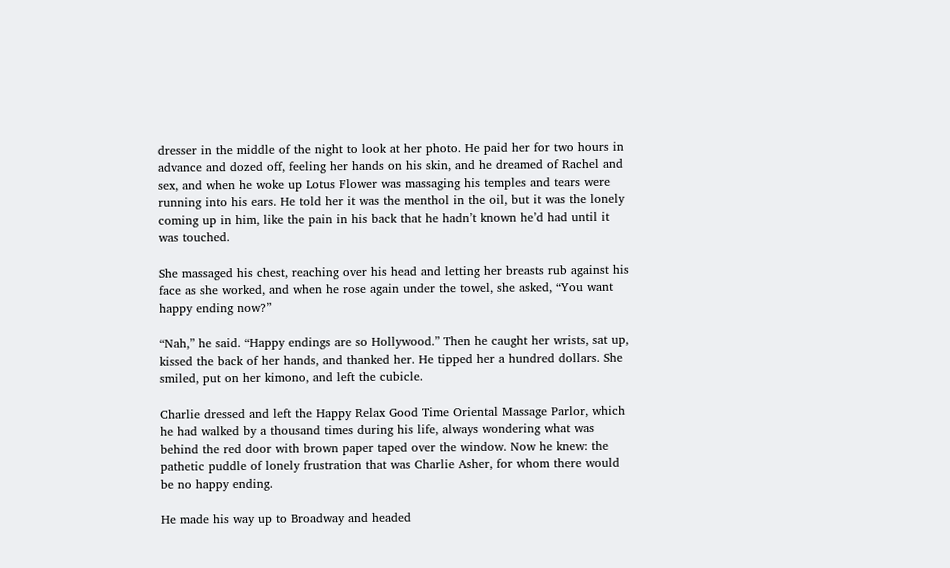dresser in the middle of the night to look at her photo. He paid her for two hours in advance and dozed off, feeling her hands on his skin, and he dreamed of Rachel and sex, and when he woke up Lotus Flower was massaging his temples and tears were running into his ears. He told her it was the menthol in the oil, but it was the lonely coming up in him, like the pain in his back that he hadn’t known he’d had until it was touched.

She massaged his chest, reaching over his head and letting her breasts rub against his face as she worked, and when he rose again under the towel, she asked, “You want happy ending now?”

“Nah,” he said. “Happy endings are so Hollywood.” Then he caught her wrists, sat up, kissed the back of her hands, and thanked her. He tipped her a hundred dollars. She smiled, put on her kimono, and left the cubicle.

Charlie dressed and left the Happy Relax Good Time Oriental Massage Parlor, which he had walked by a thousand times during his life, always wondering what was behind the red door with brown paper taped over the window. Now he knew: the pathetic puddle of lonely frustration that was Charlie Asher, for whom there would be no happy ending.

He made his way up to Broadway and headed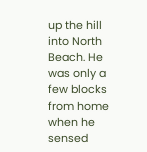up the hill into North Beach. He was only a few blocks from home when he sensed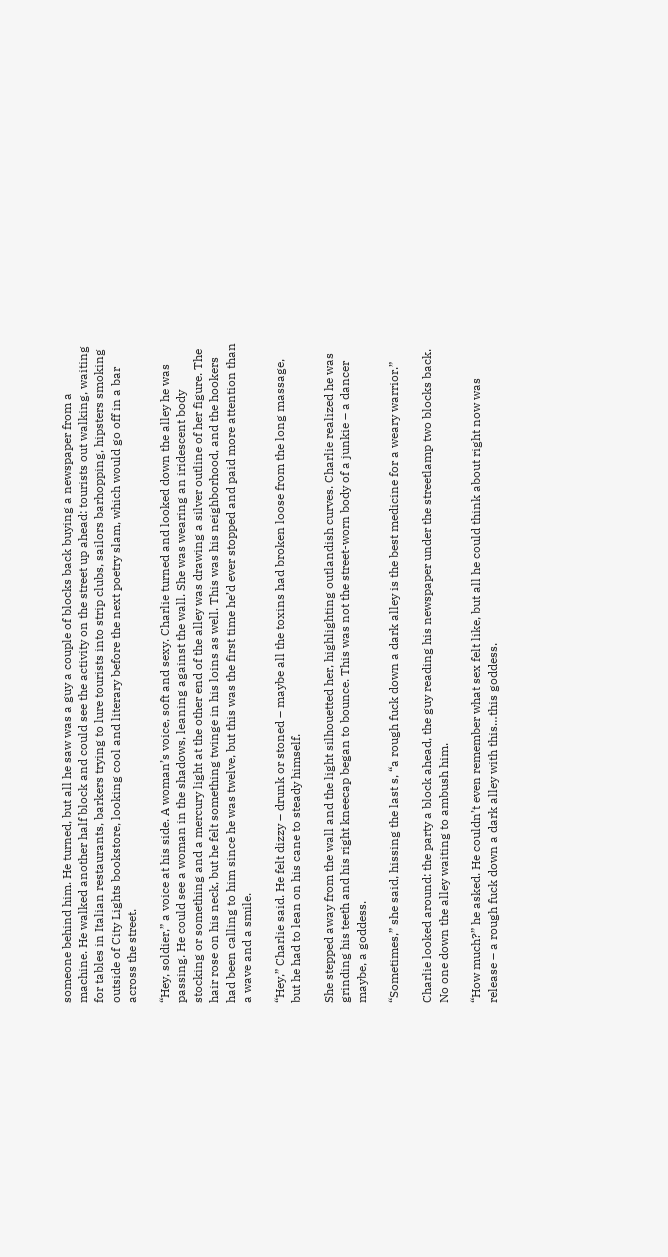someone behind him. He turned, but all he saw was a guy a couple of blocks back buying a newspaper from a machine. He walked another half block and could see the activity on the street up ahead: tourists out walking, waiting for tables in Italian restaurants, barkers trying to lure tourists into strip clubs, sailors barhopping, hipsters smoking outside of City Lights bookstore, looking cool and literary before the next poetry slam, which would go off in a bar across the street.

“Hey, soldier,” a voice at his side. A woman’s voice, soft and sexy. Charlie turned and looked down the alley he was passing. He could see a woman in the shadows, leaning against the wall. She was wearing an iridescent body stocking or something and a mercury light at the other end of the alley was drawing a silver outline of her figure. The hair rose on his neck, but he felt something twinge in his loins as well. This was his neighborhood, and the hookers had been calling to him since he was twelve, but this was the first time he’d ever stopped and paid more attention than a wave and a smile.

“Hey,” Charlie said. He felt dizzy – drunk or stoned – maybe all the toxins had broken loose from the long massage, but he had to lean on his cane to steady himself.

She stepped away from the wall and the light silhouetted her, highlighting outlandish curves. Charlie realized he was grinding his teeth and his right kneecap began to bounce. This was not the street-worn body of a junkie – a dancer maybe, a goddess.

“Sometimes,” she said, hissing the last s, “a rough fuck down a dark alley is the best medicine for a weary warrior.”

Charlie looked around: the party a block ahead, the guy reading his newspaper under the streetlamp two blocks back. No one down the alley waiting to ambush him.

“How much?” he asked. He couldn’t even remember what sex felt like, but all he could think about right now was release – a rough fuck down a dark alley with this…this goddess.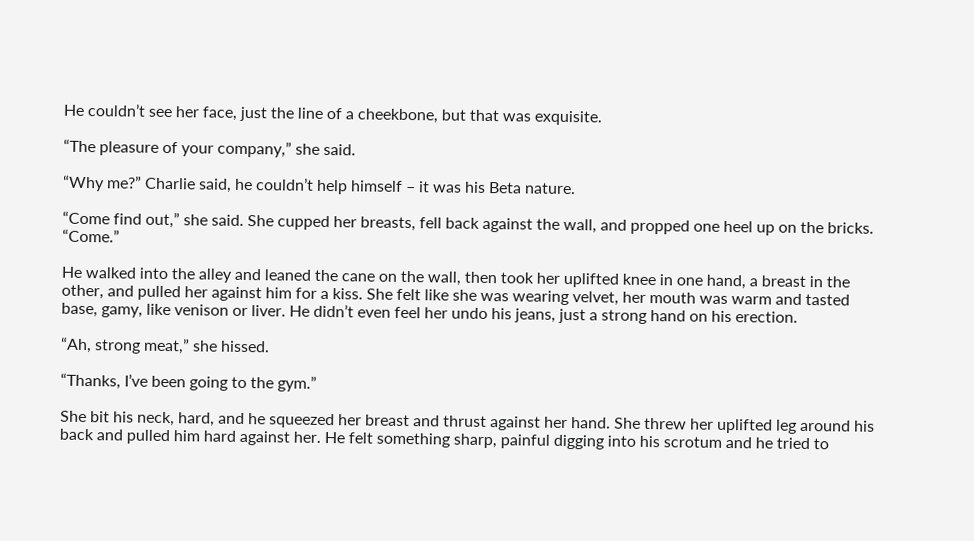He couldn’t see her face, just the line of a cheekbone, but that was exquisite.

“The pleasure of your company,” she said.

“Why me?” Charlie said, he couldn’t help himself – it was his Beta nature.

“Come find out,” she said. She cupped her breasts, fell back against the wall, and propped one heel up on the bricks. “Come.”

He walked into the alley and leaned the cane on the wall, then took her uplifted knee in one hand, a breast in the other, and pulled her against him for a kiss. She felt like she was wearing velvet, her mouth was warm and tasted base, gamy, like venison or liver. He didn’t even feel her undo his jeans, just a strong hand on his erection.

“Ah, strong meat,” she hissed.

“Thanks, I’ve been going to the gym.”

She bit his neck, hard, and he squeezed her breast and thrust against her hand. She threw her uplifted leg around his back and pulled him hard against her. He felt something sharp, painful digging into his scrotum and he tried to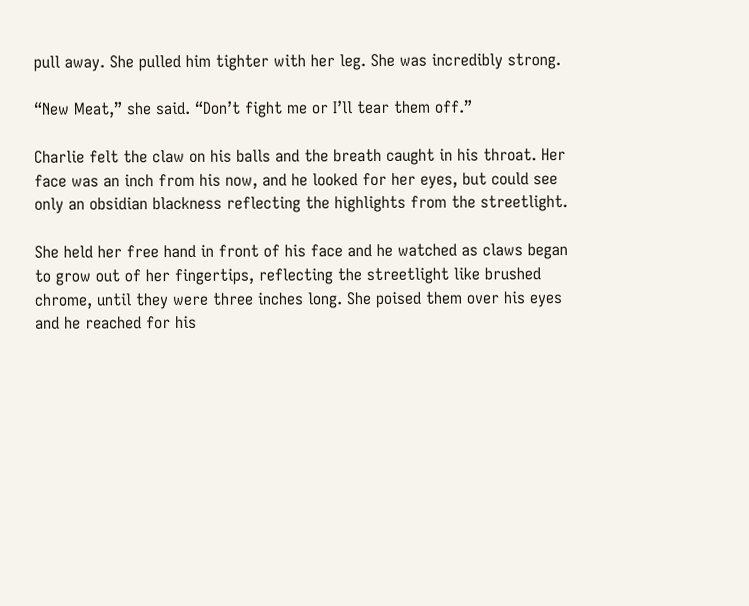pull away. She pulled him tighter with her leg. She was incredibly strong.

“New Meat,” she said. “Don’t fight me or I’ll tear them off.”

Charlie felt the claw on his balls and the breath caught in his throat. Her face was an inch from his now, and he looked for her eyes, but could see only an obsidian blackness reflecting the highlights from the streetlight.

She held her free hand in front of his face and he watched as claws began to grow out of her fingertips, reflecting the streetlight like brushed chrome, until they were three inches long. She poised them over his eyes and he reached for his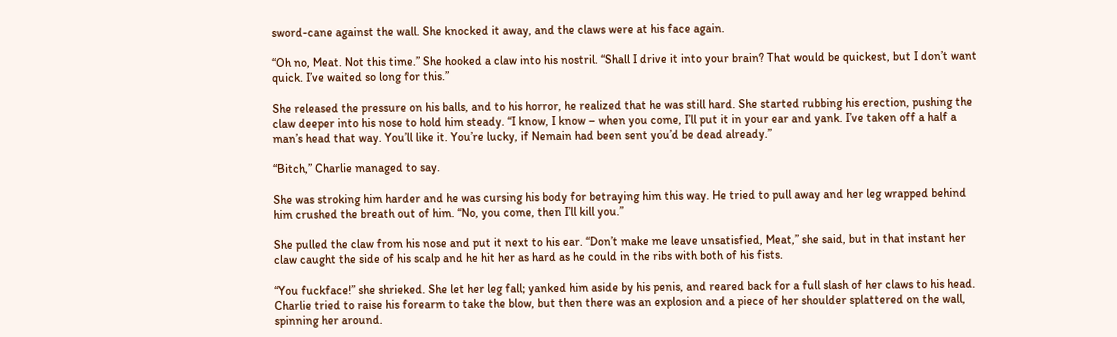sword-cane against the wall. She knocked it away, and the claws were at his face again.

“Oh no, Meat. Not this time.” She hooked a claw into his nostril. “Shall I drive it into your brain? That would be quickest, but I don’t want quick. I’ve waited so long for this.”

She released the pressure on his balls, and to his horror, he realized that he was still hard. She started rubbing his erection, pushing the claw deeper into his nose to hold him steady. “I know, I know – when you come, I’ll put it in your ear and yank. I’ve taken off a half a man’s head that way. You’ll like it. You’re lucky, if Nemain had been sent you’d be dead already.”

“Bitch,” Charlie managed to say.

She was stroking him harder and he was cursing his body for betraying him this way. He tried to pull away and her leg wrapped behind him crushed the breath out of him. “No, you come, then I’ll kill you.”

She pulled the claw from his nose and put it next to his ear. “Don’t make me leave unsatisfied, Meat,” she said, but in that instant her claw caught the side of his scalp and he hit her as hard as he could in the ribs with both of his fists.

“You fuckface!” she shrieked. She let her leg fall; yanked him aside by his penis, and reared back for a full slash of her claws to his head. Charlie tried to raise his forearm to take the blow, but then there was an explosion and a piece of her shoulder splattered on the wall, spinning her around.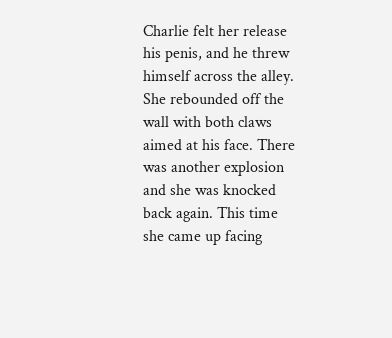Charlie felt her release his penis, and he threw himself across the alley. She rebounded off the wall with both claws aimed at his face. There was another explosion and she was knocked back again. This time she came up facing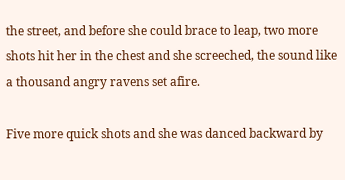the street, and before she could brace to leap, two more shots hit her in the chest and she screeched, the sound like a thousand angry ravens set afire.

Five more quick shots and she was danced backward by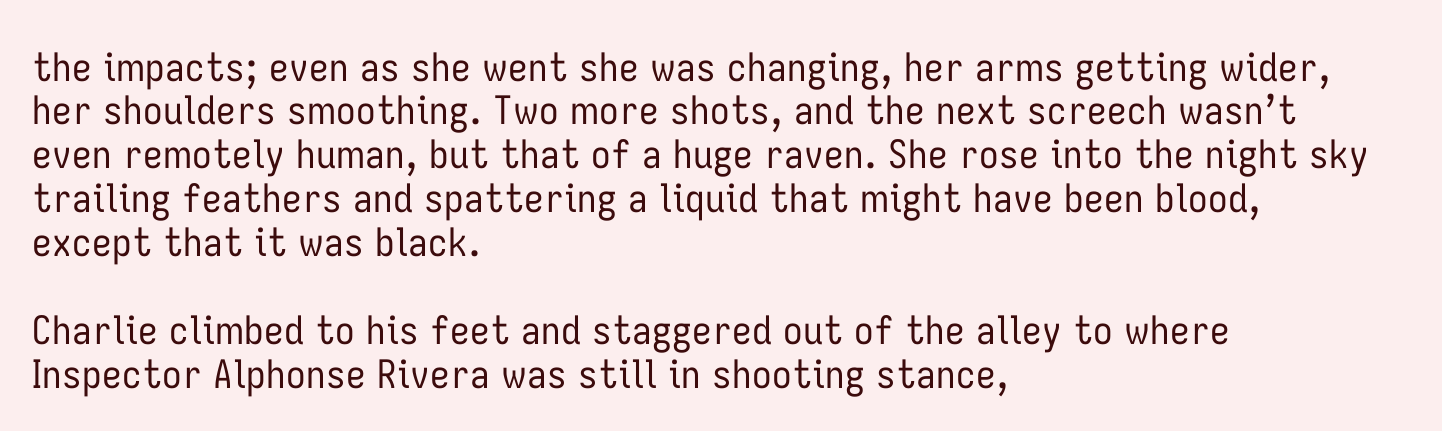the impacts; even as she went she was changing, her arms getting wider, her shoulders smoothing. Two more shots, and the next screech wasn’t even remotely human, but that of a huge raven. She rose into the night sky trailing feathers and spattering a liquid that might have been blood, except that it was black.

Charlie climbed to his feet and staggered out of the alley to where Inspector Alphonse Rivera was still in shooting stance,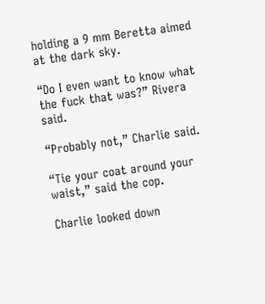holding a 9 mm Beretta aimed at the dark sky.

“Do I even want to know what the fuck that was?” Rivera said.

“Probably not,” Charlie said.

“Tie your coat around your waist,” said the cop.

Charlie looked down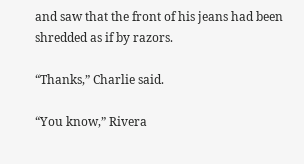and saw that the front of his jeans had been shredded as if by razors.

“Thanks,” Charlie said.

“You know,” Rivera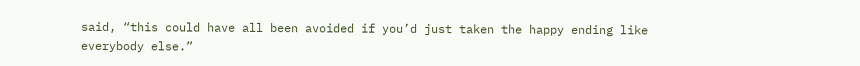said, “this could have all been avoided if you’d just taken the happy ending like everybody else.”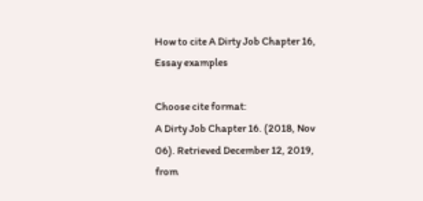How to cite A Dirty Job Chapter 16, Essay examples

Choose cite format:
A Dirty Job Chapter 16. (2018, Nov 06). Retrieved December 12, 2019, from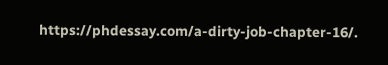https://phdessay.com/a-dirty-job-chapter-16/.